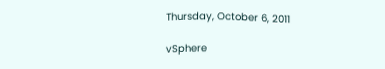Thursday, October 6, 2011

vSphere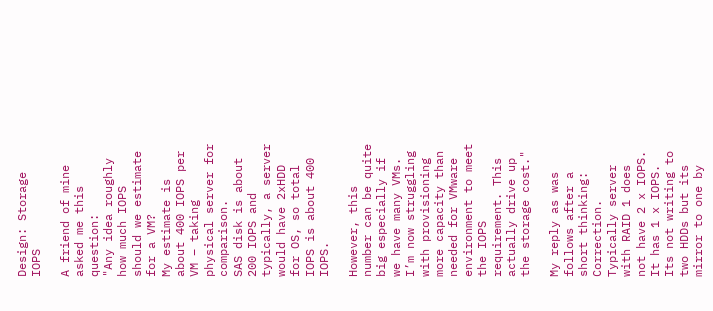Design: Storage IOPS

A friend of mine asked me this question:
"Any idea roughly how much IOPS should we estimate for a VM?
My estimate is about 400 IOPS per VM – taking physical server for comparison.
SAS disk is about 200 IOPS and typically, a server would have 2xHDD for OS, so total IOPS is about 400 IOPS.

However, this number can be quite big especially if we have many VMs.
I’m now struggling with provisioning more capacity than needed for VMware environment to meet the IOPS requirement. This actually drive up the storage cost."

My reply as was follows after a short thinking:
Correction. Typically server with RAID 1 does not have 2 x IOPS. It has 1 x IOPS. Its not writing to two HDDs but its mirror to one by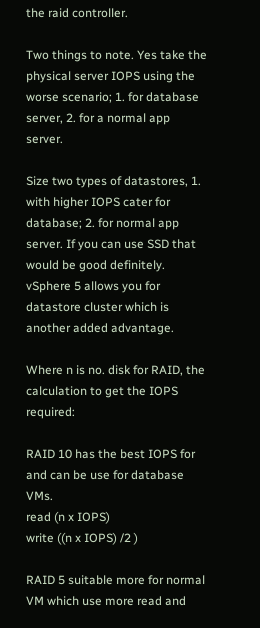the raid controller.

Two things to note. Yes take the physical server IOPS using the worse scenario; 1. for database server, 2. for a normal app server.

Size two types of datastores, 1. with higher IOPS cater for database; 2. for normal app server. If you can use SSD that would be good definitely. vSphere 5 allows you for datastore cluster which is another added advantage.

Where n is no. disk for RAID, the calculation to get the IOPS required:

RAID 10 has the best IOPS for and can be use for database VMs.
read (n x IOPS)
write ((n x IOPS) /2 )

RAID 5 suitable more for normal VM which use more read and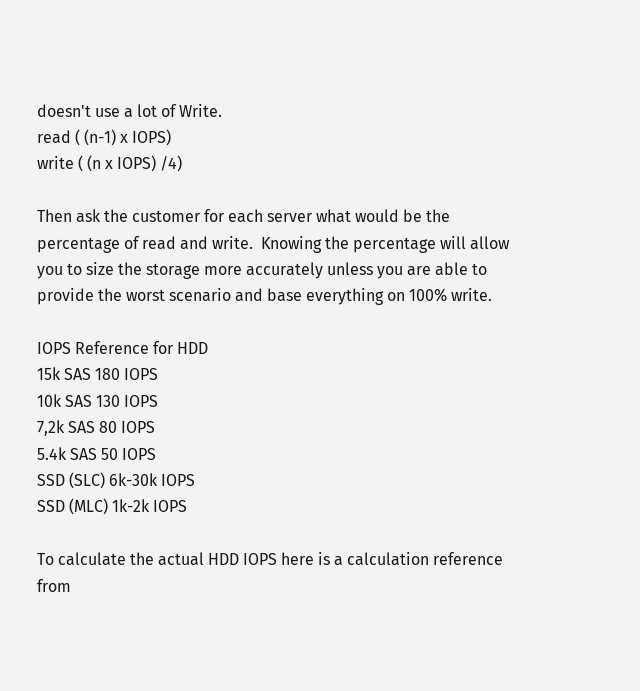doesn't use a lot of Write.
read ( (n-1) x IOPS)
write ( (n x IOPS) /4)

Then ask the customer for each server what would be the percentage of read and write.  Knowing the percentage will allow you to size the storage more accurately unless you are able to provide the worst scenario and base everything on 100% write.

IOPS Reference for HDD
15k SAS 180 IOPS
10k SAS 130 IOPS
7,2k SAS 80 IOPS
5.4k SAS 50 IOPS
SSD (SLC) 6k-30k IOPS
SSD (MLC) 1k-2k IOPS

To calculate the actual HDD IOPS here is a calculation reference from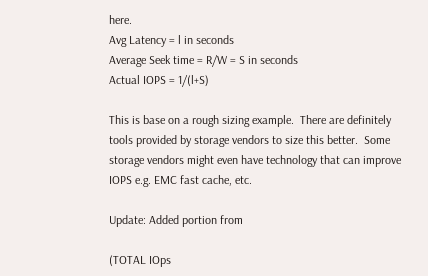here.
Avg Latency = l in seconds
Average Seek time = R/W = S in seconds
Actual IOPS = 1/(l+S)

This is base on a rough sizing example.  There are definitely tools provided by storage vendors to size this better.  Some storage vendors might even have technology that can improve IOPS e.g. EMC fast cache, etc.

Update: Added portion from

(TOTAL IOps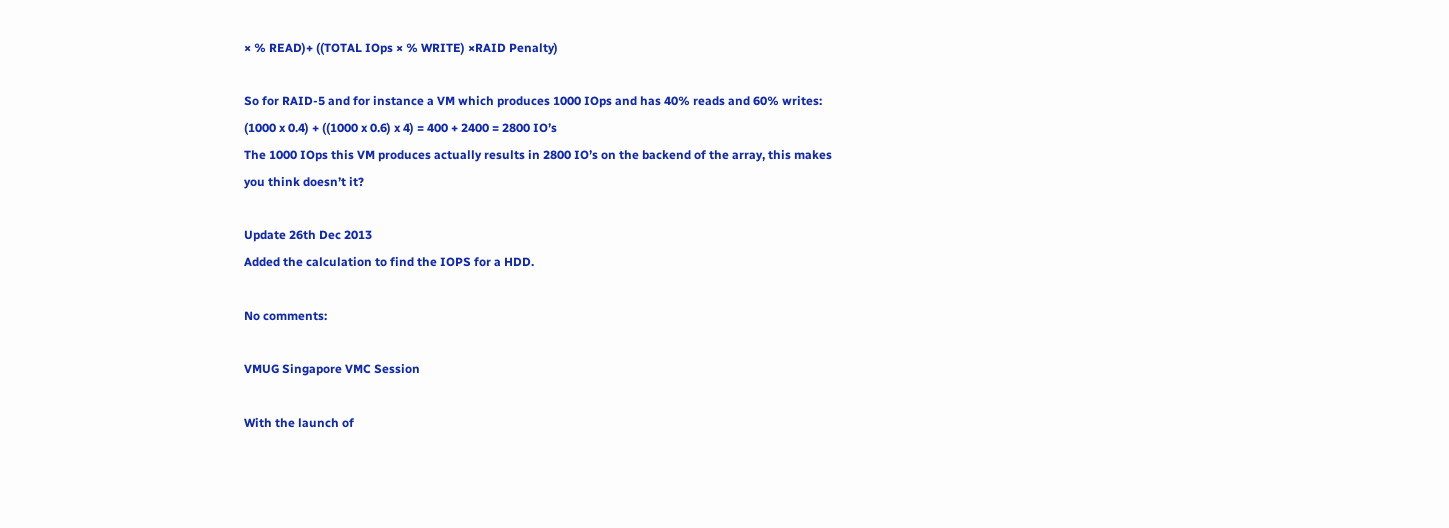× % READ)+ ((TOTAL IOps × % WRITE) ×RAID Penalty)

So for RAID-5 and for instance a VM which produces 1000 IOps and has 40% reads and 60% writes:
(1000 x 0.4) + ((1000 x 0.6) x 4) = 400 + 2400 = 2800 IO’s
The 1000 IOps this VM produces actually results in 2800 IO’s on the backend of the array, this makes you think doesn’t it?

Update 26th Dec 2013
Added the calculation to find the IOPS for a HDD.

No comments:

VMUG Singapore VMC Session

With the launch of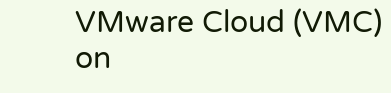VMware Cloud (VMC) on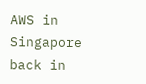AWS in Singapore back in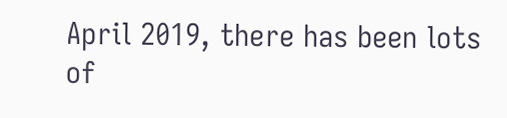April 2019, there has been lots of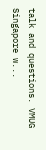talk and questions. VMUG Singapore w...